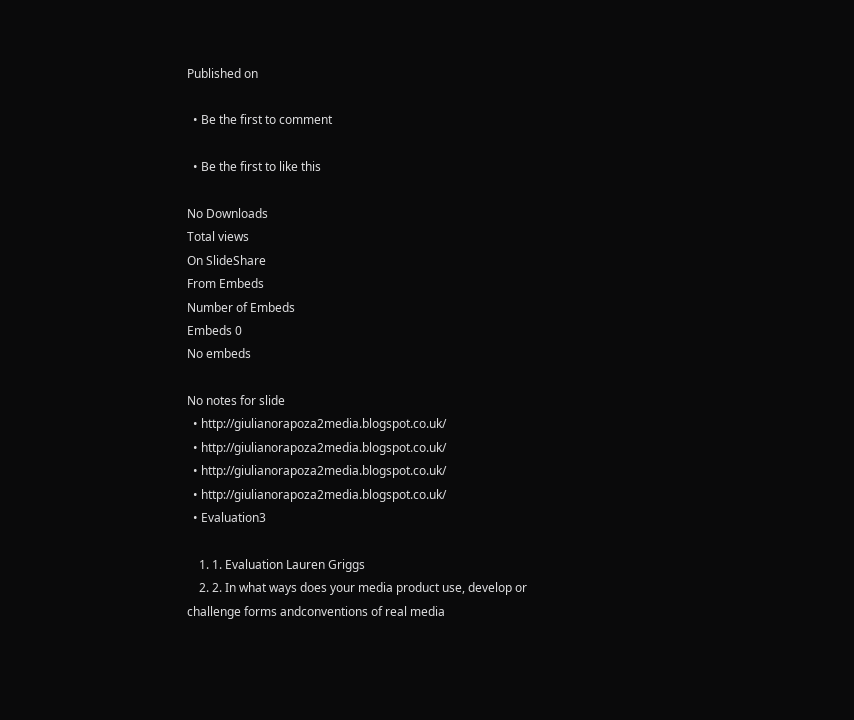Published on

  • Be the first to comment

  • Be the first to like this

No Downloads
Total views
On SlideShare
From Embeds
Number of Embeds
Embeds 0
No embeds

No notes for slide
  • http://giulianorapoza2media.blogspot.co.uk/
  • http://giulianorapoza2media.blogspot.co.uk/
  • http://giulianorapoza2media.blogspot.co.uk/
  • http://giulianorapoza2media.blogspot.co.uk/
  • Evaluation3

    1. 1. Evaluation Lauren Griggs
    2. 2. In what ways does your media product use, develop or challenge forms andconventions of real media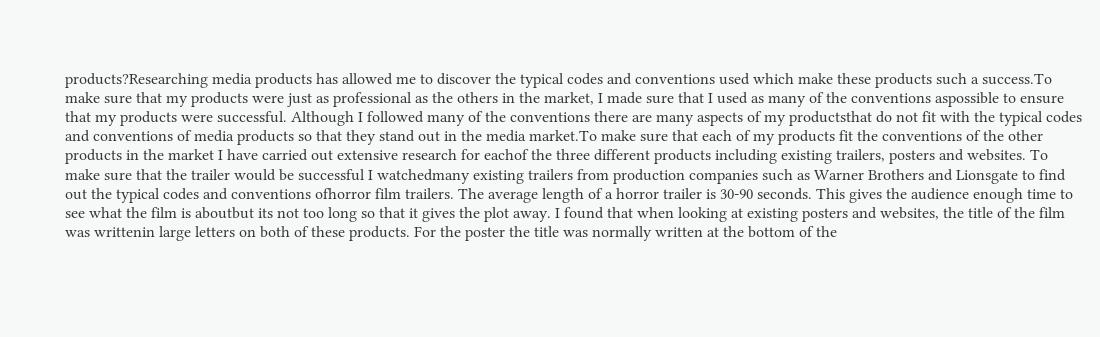products?Researching media products has allowed me to discover the typical codes and conventions used which make these products such a success.To make sure that my products were just as professional as the others in the market, I made sure that I used as many of the conventions aspossible to ensure that my products were successful. Although I followed many of the conventions there are many aspects of my productsthat do not fit with the typical codes and conventions of media products so that they stand out in the media market.To make sure that each of my products fit the conventions of the other products in the market I have carried out extensive research for eachof the three different products including existing trailers, posters and websites. To make sure that the trailer would be successful I watchedmany existing trailers from production companies such as Warner Brothers and Lionsgate to find out the typical codes and conventions ofhorror film trailers. The average length of a horror trailer is 30-90 seconds. This gives the audience enough time to see what the film is aboutbut its not too long so that it gives the plot away. I found that when looking at existing posters and websites, the title of the film was writtenin large letters on both of these products. For the poster the title was normally written at the bottom of the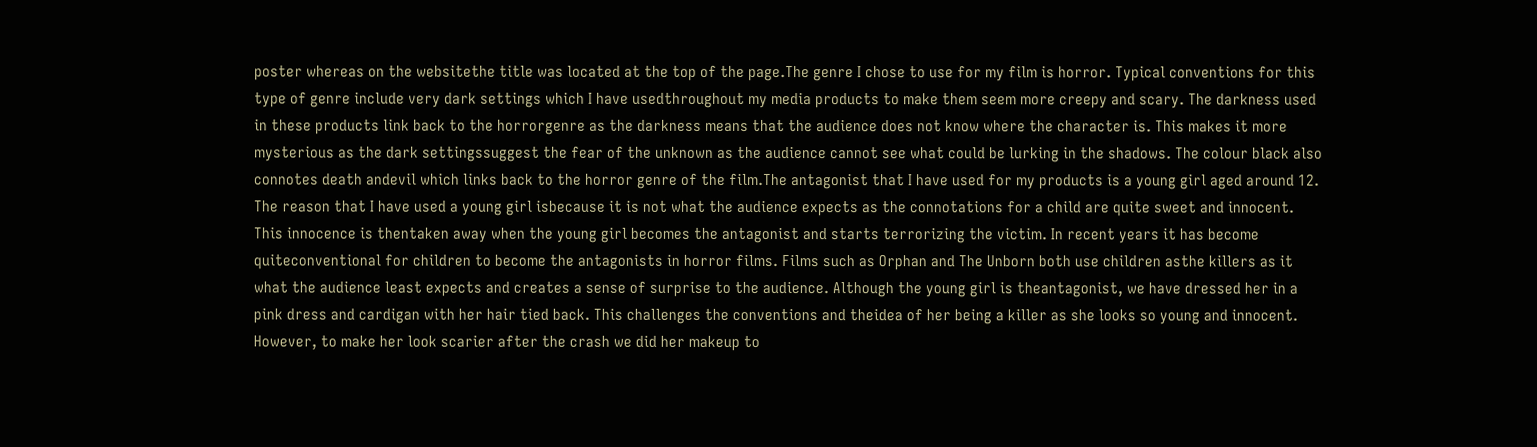poster whereas on the websitethe title was located at the top of the page.The genre I chose to use for my film is horror. Typical conventions for this type of genre include very dark settings which I have usedthroughout my media products to make them seem more creepy and scary. The darkness used in these products link back to the horrorgenre as the darkness means that the audience does not know where the character is. This makes it more mysterious as the dark settingssuggest the fear of the unknown as the audience cannot see what could be lurking in the shadows. The colour black also connotes death andevil which links back to the horror genre of the film.The antagonist that I have used for my products is a young girl aged around 12. The reason that I have used a young girl isbecause it is not what the audience expects as the connotations for a child are quite sweet and innocent. This innocence is thentaken away when the young girl becomes the antagonist and starts terrorizing the victim. In recent years it has become quiteconventional for children to become the antagonists in horror films. Films such as Orphan and The Unborn both use children asthe killers as it what the audience least expects and creates a sense of surprise to the audience. Although the young girl is theantagonist, we have dressed her in a pink dress and cardigan with her hair tied back. This challenges the conventions and theidea of her being a killer as she looks so young and innocent. However, to make her look scarier after the crash we did her makeup to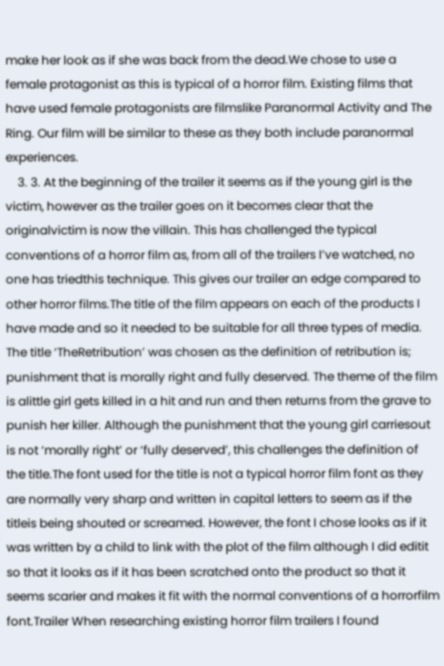make her look as if she was back from the dead.We chose to use a female protagonist as this is typical of a horror film. Existing films that have used female protagonists are filmslike Paranormal Activity and The Ring. Our film will be similar to these as they both include paranormal experiences.
    3. 3. At the beginning of the trailer it seems as if the young girl is the victim, however as the trailer goes on it becomes clear that the originalvictim is now the villain. This has challenged the typical conventions of a horror film as, from all of the trailers I’ve watched, no one has triedthis technique. This gives our trailer an edge compared to other horror films.The title of the film appears on each of the products I have made and so it needed to be suitable for all three types of media. The title ‘TheRetribution’ was chosen as the definition of retribution is; punishment that is morally right and fully deserved. The theme of the film is alittle girl gets killed in a hit and run and then returns from the grave to punish her killer. Although the punishment that the young girl carriesout is not ‘morally right’ or ‘fully deserved’, this challenges the definition of the title.The font used for the title is not a typical horror film font as they are normally very sharp and written in capital letters to seem as if the titleis being shouted or screamed. However, the font I chose looks as if it was written by a child to link with the plot of the film although I did editit so that it looks as if it has been scratched onto the product so that it seems scarier and makes it fit with the normal conventions of a horrorfilm font.Trailer When researching existing horror film trailers I found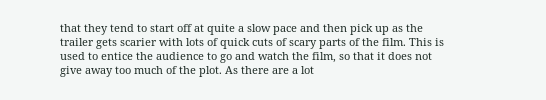that they tend to start off at quite a slow pace and then pick up as the trailer gets scarier with lots of quick cuts of scary parts of the film. This is used to entice the audience to go and watch the film, so that it does not give away too much of the plot. As there are a lot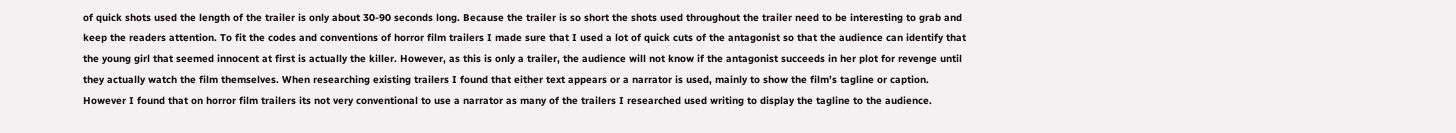of quick shots used the length of the trailer is only about 30-90 seconds long. Because the trailer is so short the shots used throughout the trailer need to be interesting to grab and keep the readers attention. To fit the codes and conventions of horror film trailers I made sure that I used a lot of quick cuts of the antagonist so that the audience can identify that the young girl that seemed innocent at first is actually the killer. However, as this is only a trailer, the audience will not know if the antagonist succeeds in her plot for revenge until they actually watch the film themselves. When researching existing trailers I found that either text appears or a narrator is used, mainly to show the film’s tagline or caption. However I found that on horror film trailers its not very conventional to use a narrator as many of the trailers I researched used writing to display the tagline to the audience.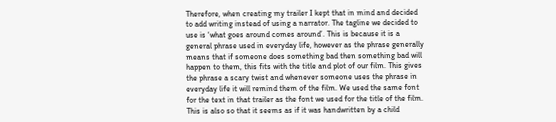Therefore, when creating my trailer I kept that in mind and decided to add writing instead of using a narrator. The tagline we decided to use is ‘what goes around comes around’. This is because it is a general phrase used in everyday life, however as the phrase generally means that if someone does something bad then something bad will happen to them, this fits with the title and plot of our film. This gives the phrase a scary twist and whenever someone uses the phrase in everyday life it will remind them of the film. We used the same font for the text in that trailer as the font we used for the title of the film. This is also so that it seems as if it was handwritten by a child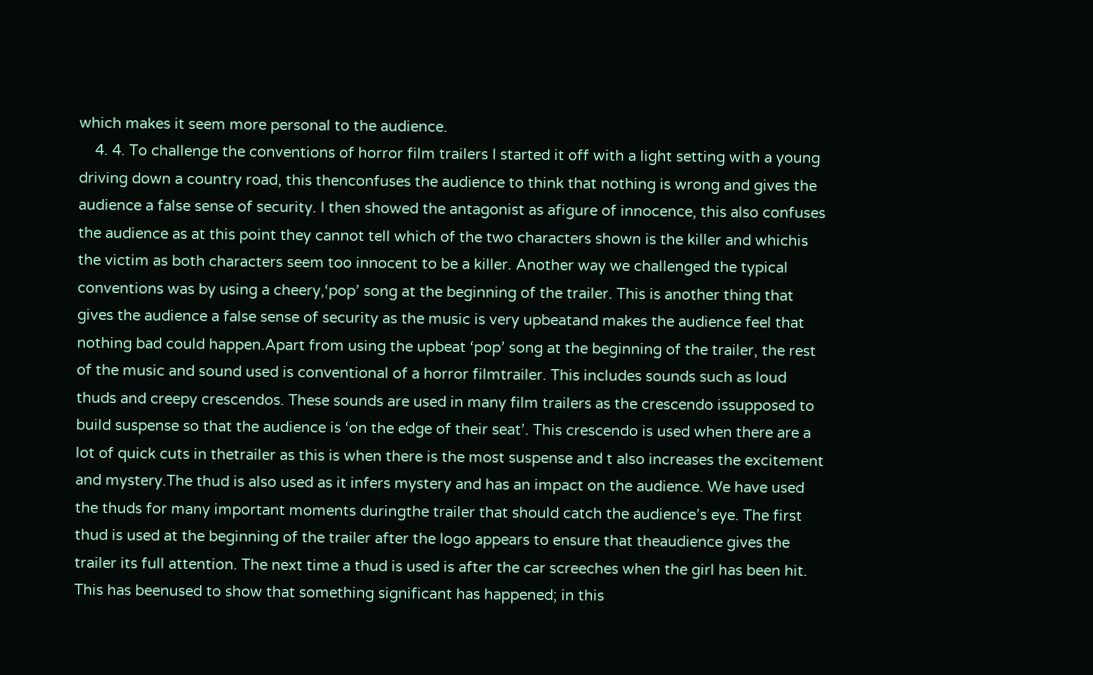which makes it seem more personal to the audience.
    4. 4. To challenge the conventions of horror film trailers I started it off with a light setting with a young driving down a country road, this thenconfuses the audience to think that nothing is wrong and gives the audience a false sense of security. I then showed the antagonist as afigure of innocence, this also confuses the audience as at this point they cannot tell which of the two characters shown is the killer and whichis the victim as both characters seem too innocent to be a killer. Another way we challenged the typical conventions was by using a cheery,‘pop’ song at the beginning of the trailer. This is another thing that gives the audience a false sense of security as the music is very upbeatand makes the audience feel that nothing bad could happen.Apart from using the upbeat ‘pop’ song at the beginning of the trailer, the rest of the music and sound used is conventional of a horror filmtrailer. This includes sounds such as loud thuds and creepy crescendos. These sounds are used in many film trailers as the crescendo issupposed to build suspense so that the audience is ‘on the edge of their seat’. This crescendo is used when there are a lot of quick cuts in thetrailer as this is when there is the most suspense and t also increases the excitement and mystery.The thud is also used as it infers mystery and has an impact on the audience. We have used the thuds for many important moments duringthe trailer that should catch the audience’s eye. The first thud is used at the beginning of the trailer after the logo appears to ensure that theaudience gives the trailer its full attention. The next time a thud is used is after the car screeches when the girl has been hit. This has beenused to show that something significant has happened; in this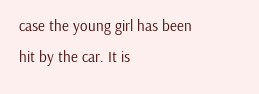case the young girl has been hit by the car. It is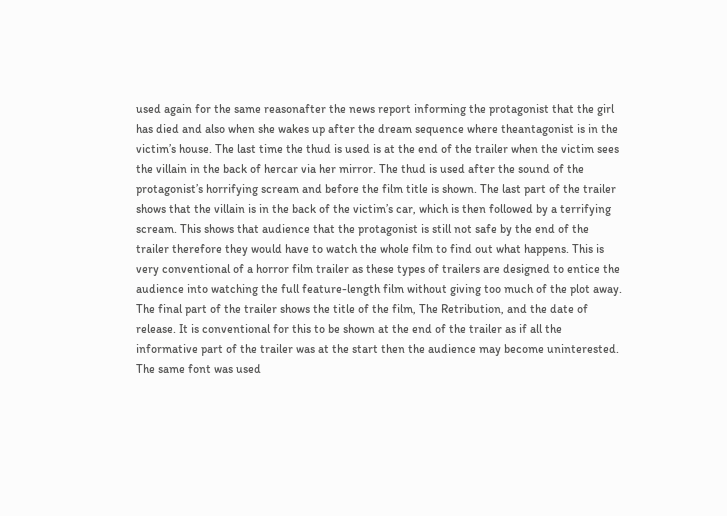used again for the same reasonafter the news report informing the protagonist that the girl has died and also when she wakes up after the dream sequence where theantagonist is in the victim’s house. The last time the thud is used is at the end of the trailer when the victim sees the villain in the back of hercar via her mirror. The thud is used after the sound of the protagonist’s horrifying scream and before the film title is shown. The last part of the trailer shows that the villain is in the back of the victim’s car, which is then followed by a terrifying scream. This shows that audience that the protagonist is still not safe by the end of the trailer therefore they would have to watch the whole film to find out what happens. This is very conventional of a horror film trailer as these types of trailers are designed to entice the audience into watching the full feature-length film without giving too much of the plot away. The final part of the trailer shows the title of the film, The Retribution, and the date of release. It is conventional for this to be shown at the end of the trailer as if all the informative part of the trailer was at the start then the audience may become uninterested. The same font was used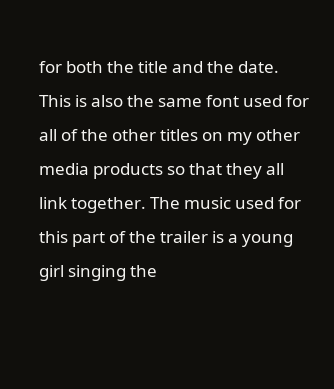for both the title and the date. This is also the same font used for all of the other titles on my other media products so that they all link together. The music used for this part of the trailer is a young girl singing the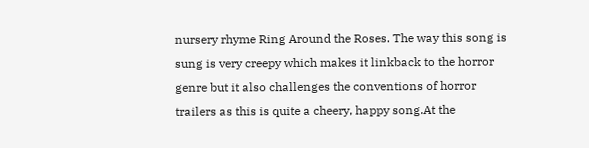nursery rhyme Ring Around the Roses. The way this song is sung is very creepy which makes it linkback to the horror genre but it also challenges the conventions of horror trailers as this is quite a cheery, happy song.At the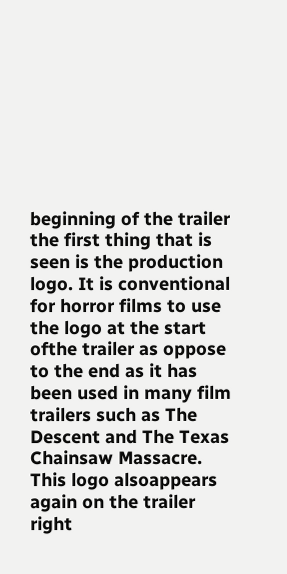beginning of the trailer the first thing that is seen is the production logo. It is conventional for horror films to use the logo at the start ofthe trailer as oppose to the end as it has been used in many film trailers such as The Descent and The Texas Chainsaw Massacre. This logo alsoappears again on the trailer right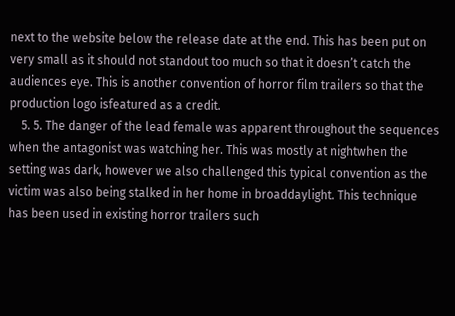next to the website below the release date at the end. This has been put on very small as it should not standout too much so that it doesn’t catch the audiences eye. This is another convention of horror film trailers so that the production logo isfeatured as a credit.
    5. 5. The danger of the lead female was apparent throughout the sequences when the antagonist was watching her. This was mostly at nightwhen the setting was dark, however we also challenged this typical convention as the victim was also being stalked in her home in broaddaylight. This technique has been used in existing horror trailers such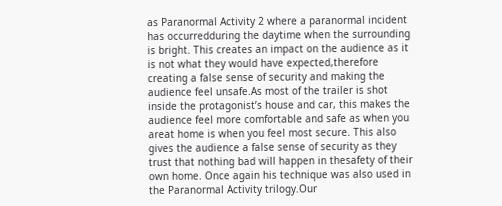as Paranormal Activity 2 where a paranormal incident has occurredduring the daytime when the surrounding is bright. This creates an impact on the audience as it is not what they would have expected,therefore creating a false sense of security and making the audience feel unsafe.As most of the trailer is shot inside the protagonist’s house and car, this makes the audience feel more comfortable and safe as when you areat home is when you feel most secure. This also gives the audience a false sense of security as they trust that nothing bad will happen in thesafety of their own home. Once again his technique was also used in the Paranormal Activity trilogy.Our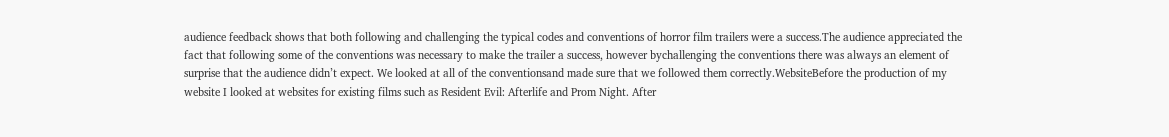audience feedback shows that both following and challenging the typical codes and conventions of horror film trailers were a success.The audience appreciated the fact that following some of the conventions was necessary to make the trailer a success, however bychallenging the conventions there was always an element of surprise that the audience didn’t expect. We looked at all of the conventionsand made sure that we followed them correctly.WebsiteBefore the production of my website I looked at websites for existing films such as Resident Evil: Afterlife and Prom Night. After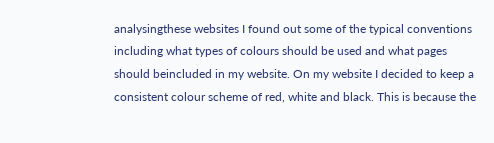analysingthese websites I found out some of the typical conventions including what types of colours should be used and what pages should beincluded in my website. On my website I decided to keep a consistent colour scheme of red, white and black. This is because the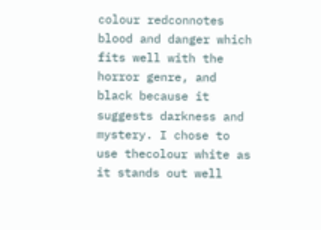colour redconnotes blood and danger which fits well with the horror genre, and black because it suggests darkness and mystery. I chose to use thecolour white as it stands out well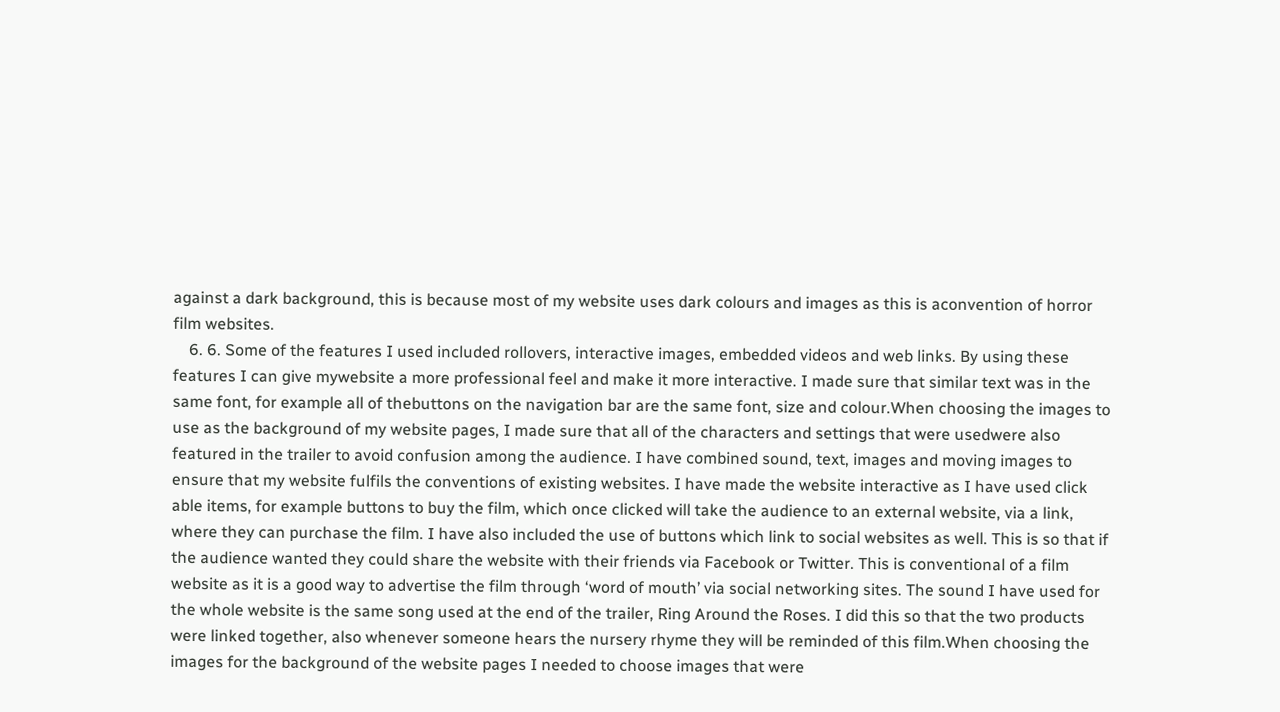against a dark background, this is because most of my website uses dark colours and images as this is aconvention of horror film websites.
    6. 6. Some of the features I used included rollovers, interactive images, embedded videos and web links. By using these features I can give mywebsite a more professional feel and make it more interactive. I made sure that similar text was in the same font, for example all of thebuttons on the navigation bar are the same font, size and colour.When choosing the images to use as the background of my website pages, I made sure that all of the characters and settings that were usedwere also featured in the trailer to avoid confusion among the audience. I have combined sound, text, images and moving images to ensure that my website fulfils the conventions of existing websites. I have made the website interactive as I have used click able items, for example buttons to buy the film, which once clicked will take the audience to an external website, via a link, where they can purchase the film. I have also included the use of buttons which link to social websites as well. This is so that if the audience wanted they could share the website with their friends via Facebook or Twitter. This is conventional of a film website as it is a good way to advertise the film through ‘word of mouth’ via social networking sites. The sound I have used for the whole website is the same song used at the end of the trailer, Ring Around the Roses. I did this so that the two products were linked together, also whenever someone hears the nursery rhyme they will be reminded of this film.When choosing the images for the background of the website pages I needed to choose images that were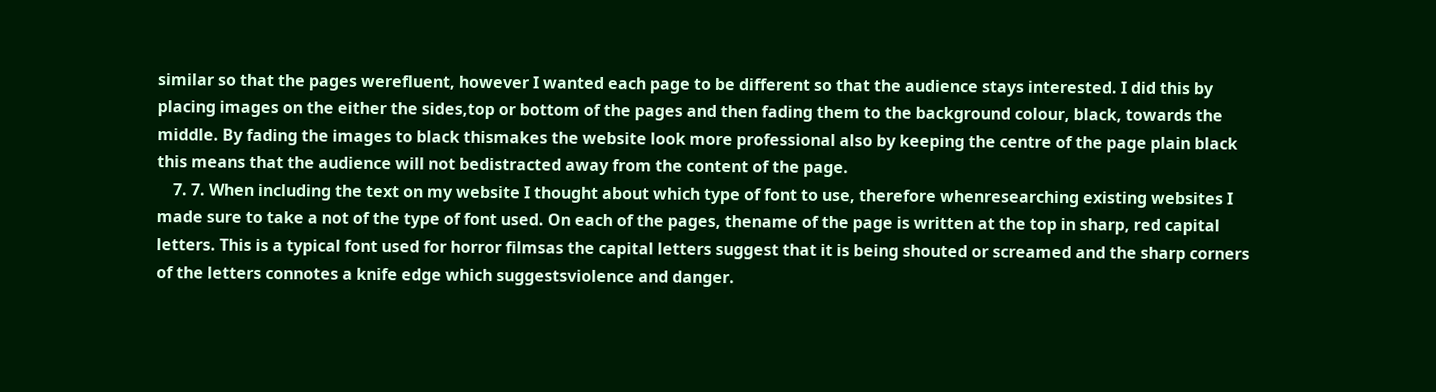similar so that the pages werefluent, however I wanted each page to be different so that the audience stays interested. I did this by placing images on the either the sides,top or bottom of the pages and then fading them to the background colour, black, towards the middle. By fading the images to black thismakes the website look more professional also by keeping the centre of the page plain black this means that the audience will not bedistracted away from the content of the page.
    7. 7. When including the text on my website I thought about which type of font to use, therefore whenresearching existing websites I made sure to take a not of the type of font used. On each of the pages, thename of the page is written at the top in sharp, red capital letters. This is a typical font used for horror filmsas the capital letters suggest that it is being shouted or screamed and the sharp corners of the letters connotes a knife edge which suggestsviolence and danger.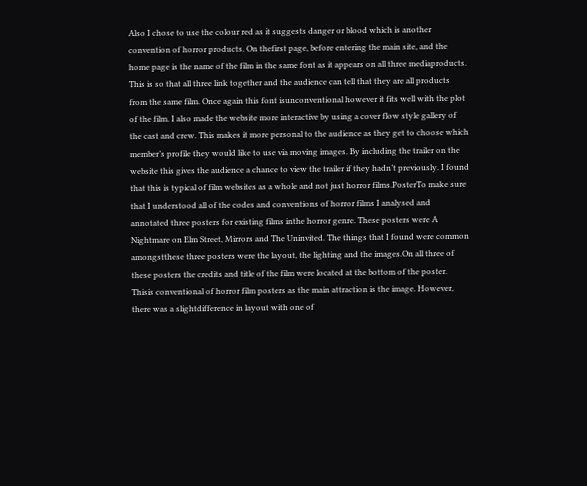Also I chose to use the colour red as it suggests danger or blood which is another convention of horror products. On thefirst page, before entering the main site, and the home page is the name of the film in the same font as it appears on all three mediaproducts. This is so that all three link together and the audience can tell that they are all products from the same film. Once again this font isunconventional however it fits well with the plot of the film. I also made the website more interactive by using a cover flow style gallery of the cast and crew. This makes it more personal to the audience as they get to choose which member’s profile they would like to use via moving images. By including the trailer on the website this gives the audience a chance to view the trailer if they hadn’t previously. I found that this is typical of film websites as a whole and not just horror films.PosterTo make sure that I understood all of the codes and conventions of horror films I analysed and annotated three posters for existing films inthe horror genre. These posters were A Nightmare on Elm Street, Mirrors and The Uninvited. The things that I found were common amongstthese three posters were the layout, the lighting and the images.On all three of these posters the credits and title of the film were located at the bottom of the poster. Thisis conventional of horror film posters as the main attraction is the image. However, there was a slightdifference in layout with one of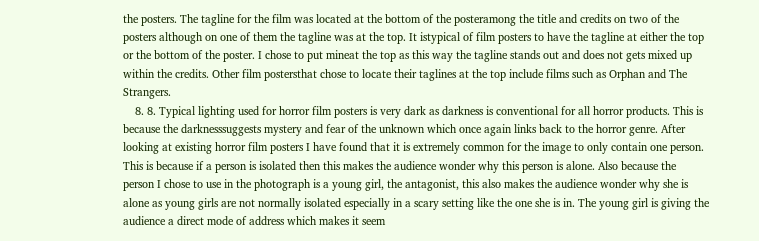the posters. The tagline for the film was located at the bottom of the posteramong the title and credits on two of the posters although on one of them the tagline was at the top. It istypical of film posters to have the tagline at either the top or the bottom of the poster. I chose to put mineat the top as this way the tagline stands out and does not gets mixed up within the credits. Other film postersthat chose to locate their taglines at the top include films such as Orphan and The Strangers.
    8. 8. Typical lighting used for horror film posters is very dark as darkness is conventional for all horror products. This is because the darknesssuggests mystery and fear of the unknown which once again links back to the horror genre. After looking at existing horror film posters I have found that it is extremely common for the image to only contain one person. This is because if a person is isolated then this makes the audience wonder why this person is alone. Also because the person I chose to use in the photograph is a young girl, the antagonist, this also makes the audience wonder why she is alone as young girls are not normally isolated especially in a scary setting like the one she is in. The young girl is giving the audience a direct mode of address which makes it seem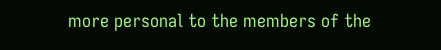more personal to the members of the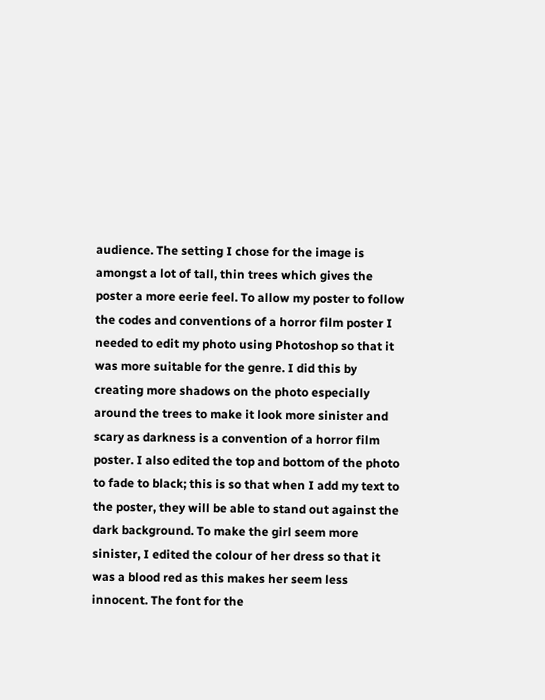audience. The setting I chose for the image is amongst a lot of tall, thin trees which gives the poster a more eerie feel. To allow my poster to follow the codes and conventions of a horror film poster I needed to edit my photo using Photoshop so that it was more suitable for the genre. I did this by creating more shadows on the photo especially around the trees to make it look more sinister and scary as darkness is a convention of a horror film poster. I also edited the top and bottom of the photo to fade to black; this is so that when I add my text to the poster, they will be able to stand out against the dark background. To make the girl seem more sinister, I edited the colour of her dress so that it was a blood red as this makes her seem less innocent. The font for the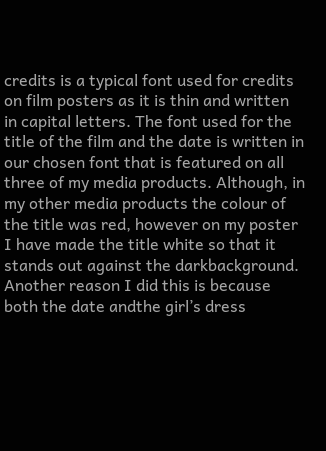credits is a typical font used for credits on film posters as it is thin and written in capital letters. The font used for the title of the film and the date is written in our chosen font that is featured on all three of my media products. Although, in my other media products the colour of the title was red, however on my poster I have made the title white so that it stands out against the darkbackground. Another reason I did this is because both the date andthe girl’s dress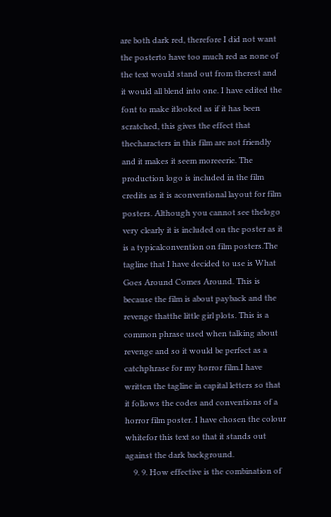are both dark red, therefore I did not want the posterto have too much red as none of the text would stand out from therest and it would all blend into one. I have edited the font to make itlooked as if it has been scratched, this gives the effect that thecharacters in this film are not friendly and it makes it seem moreeerie. The production logo is included in the film credits as it is aconventional layout for film posters. Although you cannot see thelogo very clearly it is included on the poster as it is a typicalconvention on film posters.The tagline that I have decided to use is What Goes Around Comes Around. This is because the film is about payback and the revenge thatthe little girl plots. This is a common phrase used when talking about revenge and so it would be perfect as a catchphrase for my horror film.I have written the tagline in capital letters so that it follows the codes and conventions of a horror film poster. I have chosen the colour whitefor this text so that it stands out against the dark background.
    9. 9. How effective is the combination of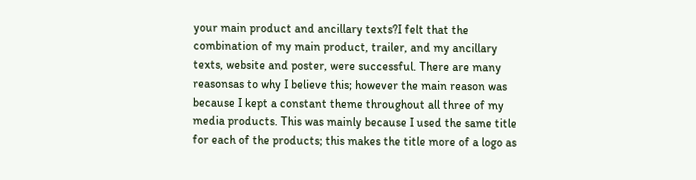your main product and ancillary texts?I felt that the combination of my main product, trailer, and my ancillary texts, website and poster, were successful. There are many reasonsas to why I believe this; however the main reason was because I kept a constant theme throughout all three of my media products. This was mainly because I used the same title for each of the products; this makes the title more of a logo as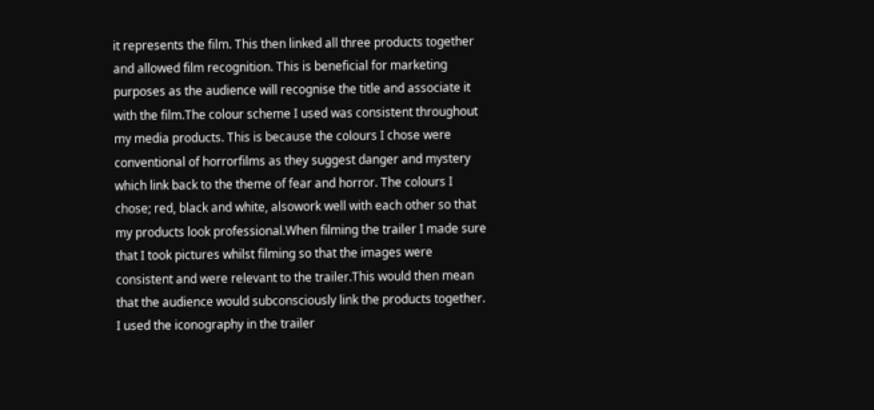it represents the film. This then linked all three products together and allowed film recognition. This is beneficial for marketing purposes as the audience will recognise the title and associate it with the film.The colour scheme I used was consistent throughout my media products. This is because the colours I chose were conventional of horrorfilms as they suggest danger and mystery which link back to the theme of fear and horror. The colours I chose; red, black and white, alsowork well with each other so that my products look professional.When filming the trailer I made sure that I took pictures whilst filming so that the images were consistent and were relevant to the trailer.This would then mean that the audience would subconsciously link the products together. I used the iconography in the trailer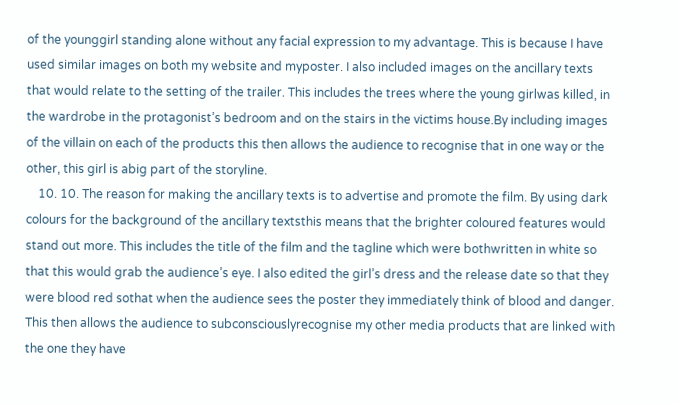of the younggirl standing alone without any facial expression to my advantage. This is because I have used similar images on both my website and myposter. I also included images on the ancillary texts that would relate to the setting of the trailer. This includes the trees where the young girlwas killed, in the wardrobe in the protagonist’s bedroom and on the stairs in the victims house.By including images of the villain on each of the products this then allows the audience to recognise that in one way or the other, this girl is abig part of the storyline.
    10. 10. The reason for making the ancillary texts is to advertise and promote the film. By using dark colours for the background of the ancillary textsthis means that the brighter coloured features would stand out more. This includes the title of the film and the tagline which were bothwritten in white so that this would grab the audience’s eye. I also edited the girl’s dress and the release date so that they were blood red sothat when the audience sees the poster they immediately think of blood and danger. This then allows the audience to subconsciouslyrecognise my other media products that are linked with the one they have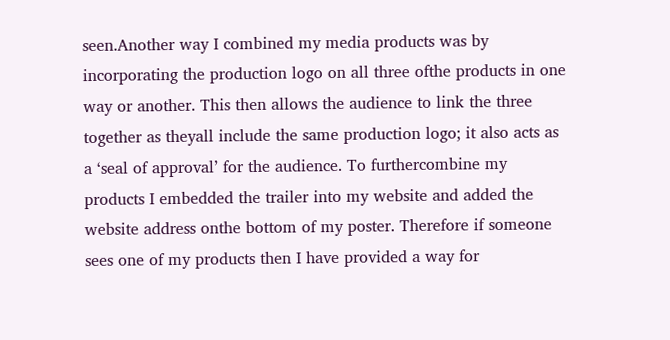seen.Another way I combined my media products was by incorporating the production logo on all three ofthe products in one way or another. This then allows the audience to link the three together as theyall include the same production logo; it also acts as a ‘seal of approval’ for the audience. To furthercombine my products I embedded the trailer into my website and added the website address onthe bottom of my poster. Therefore if someone sees one of my products then I have provided a way for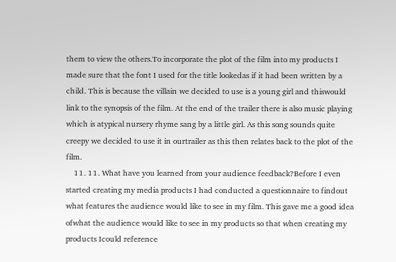them to view the others.To incorporate the plot of the film into my products I made sure that the font I used for the title lookedas if it had been written by a child. This is because the villain we decided to use is a young girl and thiswould link to the synopsis of the film. At the end of the trailer there is also music playing which is atypical nursery rhyme sang by a little girl. As this song sounds quite creepy we decided to use it in ourtrailer as this then relates back to the plot of the film.
    11. 11. What have you learned from your audience feedback?Before I even started creating my media products I had conducted a questionnaire to findout what features the audience would like to see in my film. This gave me a good idea ofwhat the audience would like to see in my products so that when creating my products Icould reference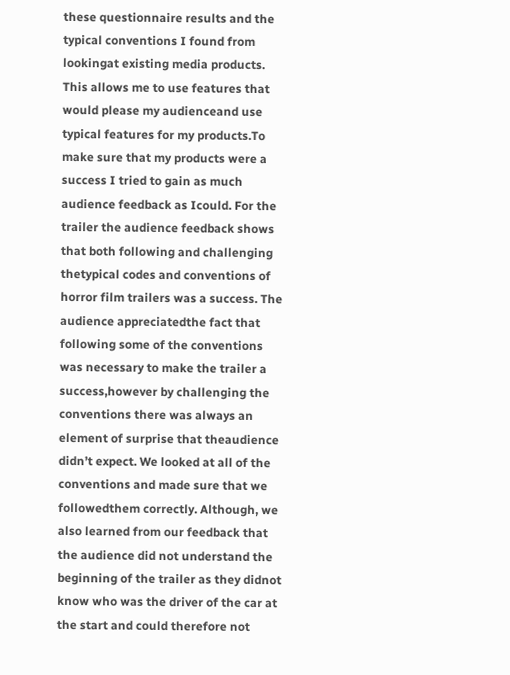these questionnaire results and the typical conventions I found from lookingat existing media products. This allows me to use features that would please my audienceand use typical features for my products.To make sure that my products were a success I tried to gain as much audience feedback as Icould. For the trailer the audience feedback shows that both following and challenging thetypical codes and conventions of horror film trailers was a success. The audience appreciatedthe fact that following some of the conventions was necessary to make the trailer a success,however by challenging the conventions there was always an element of surprise that theaudience didn’t expect. We looked at all of the conventions and made sure that we followedthem correctly. Although, we also learned from our feedback that the audience did not understand the beginning of the trailer as they didnot know who was the driver of the car at the start and could therefore not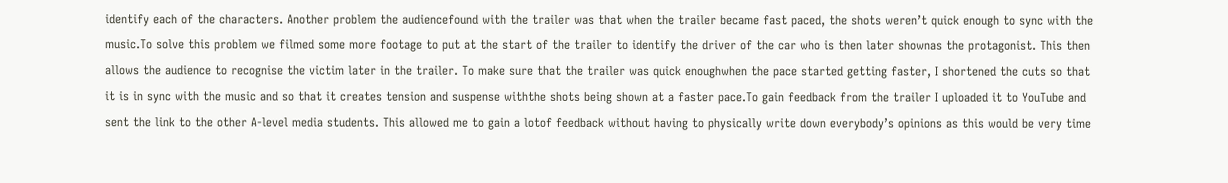identify each of the characters. Another problem the audiencefound with the trailer was that when the trailer became fast paced, the shots weren’t quick enough to sync with the music.To solve this problem we filmed some more footage to put at the start of the trailer to identify the driver of the car who is then later shownas the protagonist. This then allows the audience to recognise the victim later in the trailer. To make sure that the trailer was quick enoughwhen the pace started getting faster, I shortened the cuts so that it is in sync with the music and so that it creates tension and suspense withthe shots being shown at a faster pace.To gain feedback from the trailer I uploaded it to YouTube and sent the link to the other A-level media students. This allowed me to gain a lotof feedback without having to physically write down everybody’s opinions as this would be very time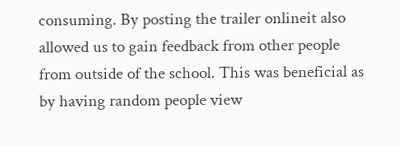consuming. By posting the trailer onlineit also allowed us to gain feedback from other people from outside of the school. This was beneficial as by having random people view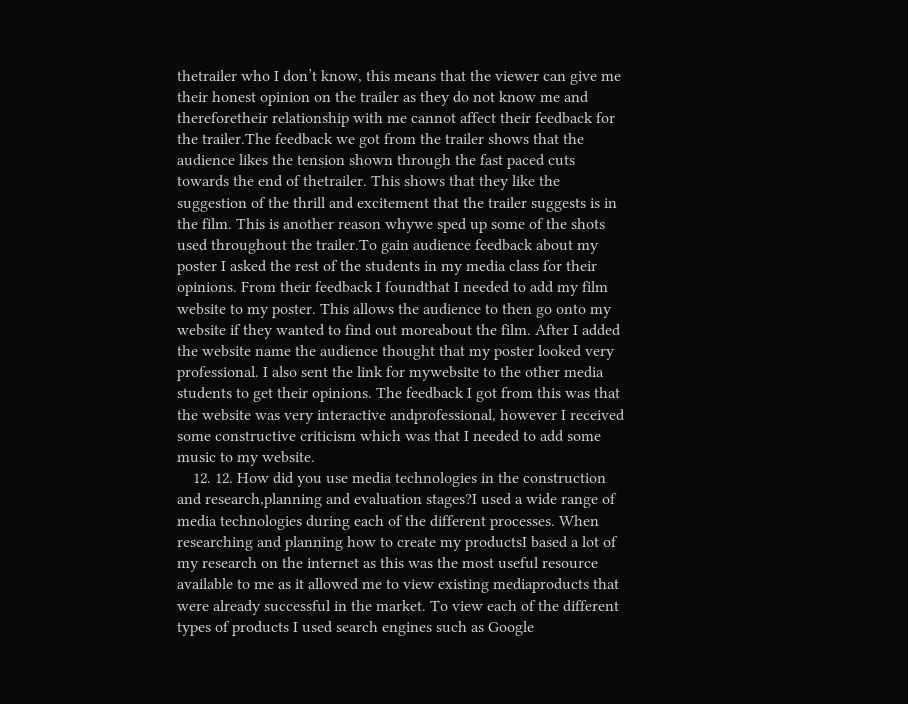thetrailer who I don’t know, this means that the viewer can give me their honest opinion on the trailer as they do not know me and thereforetheir relationship with me cannot affect their feedback for the trailer.The feedback we got from the trailer shows that the audience likes the tension shown through the fast paced cuts towards the end of thetrailer. This shows that they like the suggestion of the thrill and excitement that the trailer suggests is in the film. This is another reason whywe sped up some of the shots used throughout the trailer.To gain audience feedback about my poster I asked the rest of the students in my media class for their opinions. From their feedback I foundthat I needed to add my film website to my poster. This allows the audience to then go onto my website if they wanted to find out moreabout the film. After I added the website name the audience thought that my poster looked very professional. I also sent the link for mywebsite to the other media students to get their opinions. The feedback I got from this was that the website was very interactive andprofessional, however I received some constructive criticism which was that I needed to add some music to my website.
    12. 12. How did you use media technologies in the construction and research,planning and evaluation stages?I used a wide range of media technologies during each of the different processes. When researching and planning how to create my productsI based a lot of my research on the internet as this was the most useful resource available to me as it allowed me to view existing mediaproducts that were already successful in the market. To view each of the different types of products I used search engines such as Google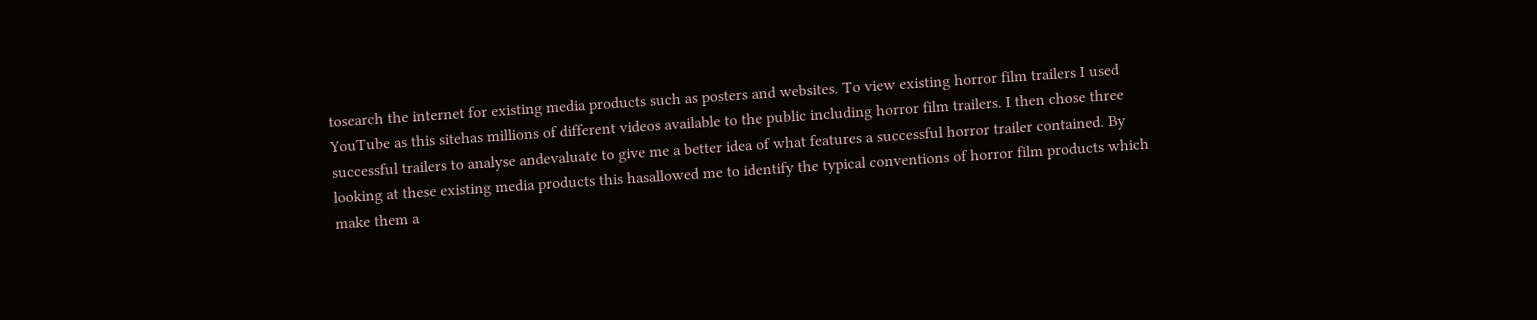tosearch the internet for existing media products such as posters and websites. To view existing horror film trailers I used YouTube as this sitehas millions of different videos available to the public including horror film trailers. I then chose three successful trailers to analyse andevaluate to give me a better idea of what features a successful horror trailer contained. By looking at these existing media products this hasallowed me to identify the typical conventions of horror film products which make them a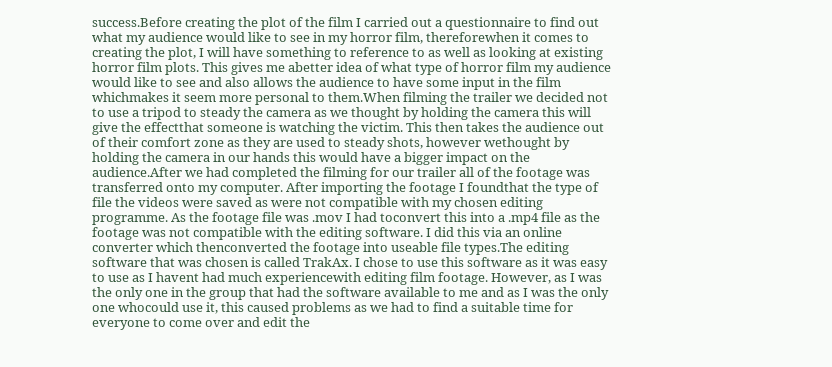success.Before creating the plot of the film I carried out a questionnaire to find out what my audience would like to see in my horror film, thereforewhen it comes to creating the plot, I will have something to reference to as well as looking at existing horror film plots. This gives me abetter idea of what type of horror film my audience would like to see and also allows the audience to have some input in the film whichmakes it seem more personal to them.When filming the trailer we decided not to use a tripod to steady the camera as we thought by holding the camera this will give the effectthat someone is watching the victim. This then takes the audience out of their comfort zone as they are used to steady shots, however wethought by holding the camera in our hands this would have a bigger impact on the audience.After we had completed the filming for our trailer all of the footage was transferred onto my computer. After importing the footage I foundthat the type of file the videos were saved as were not compatible with my chosen editing programme. As the footage file was .mov I had toconvert this into a .mp4 file as the footage was not compatible with the editing software. I did this via an online converter which thenconverted the footage into useable file types.The editing software that was chosen is called TrakAx. I chose to use this software as it was easy to use as I havent had much experiencewith editing film footage. However, as I was the only one in the group that had the software available to me and as I was the only one whocould use it, this caused problems as we had to find a suitable time for everyone to come over and edit the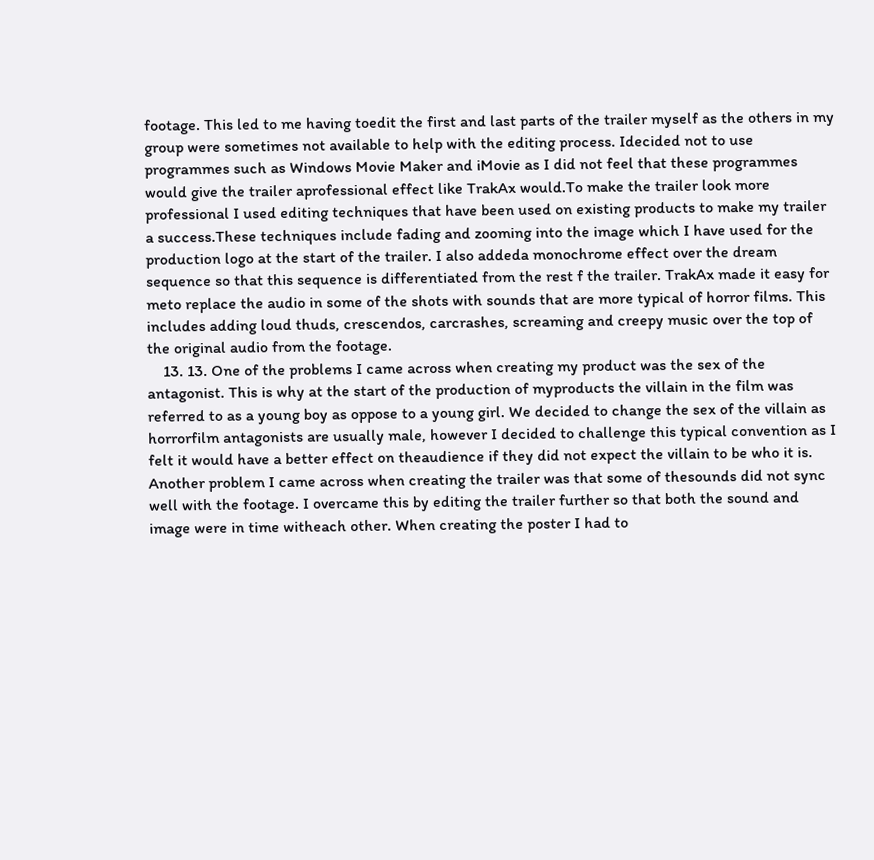footage. This led to me having toedit the first and last parts of the trailer myself as the others in my group were sometimes not available to help with the editing process. Idecided not to use programmes such as Windows Movie Maker and iMovie as I did not feel that these programmes would give the trailer aprofessional effect like TrakAx would.To make the trailer look more professional I used editing techniques that have been used on existing products to make my trailer a success.These techniques include fading and zooming into the image which I have used for the production logo at the start of the trailer. I also addeda monochrome effect over the dream sequence so that this sequence is differentiated from the rest f the trailer. TrakAx made it easy for meto replace the audio in some of the shots with sounds that are more typical of horror films. This includes adding loud thuds, crescendos, carcrashes, screaming and creepy music over the top of the original audio from the footage.
    13. 13. One of the problems I came across when creating my product was the sex of the antagonist. This is why at the start of the production of myproducts the villain in the film was referred to as a young boy as oppose to a young girl. We decided to change the sex of the villain as horrorfilm antagonists are usually male, however I decided to challenge this typical convention as I felt it would have a better effect on theaudience if they did not expect the villain to be who it is. Another problem I came across when creating the trailer was that some of thesounds did not sync well with the footage. I overcame this by editing the trailer further so that both the sound and image were in time witheach other. When creating the poster I had to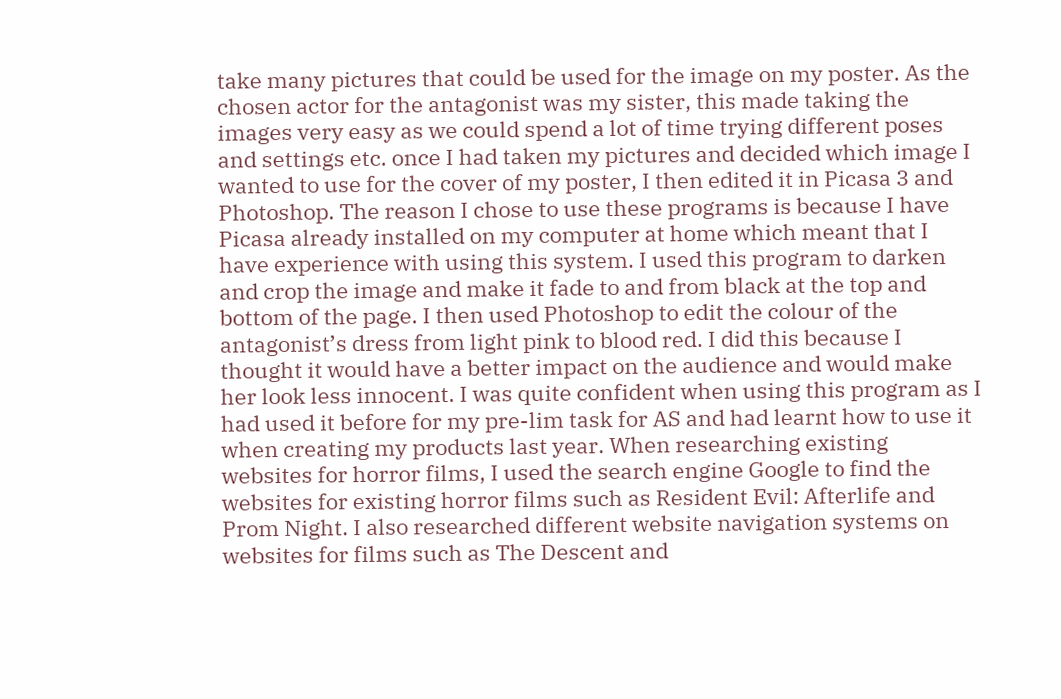take many pictures that could be used for the image on my poster. As the chosen actor for the antagonist was my sister, this made taking the images very easy as we could spend a lot of time trying different poses and settings etc. once I had taken my pictures and decided which image I wanted to use for the cover of my poster, I then edited it in Picasa 3 and Photoshop. The reason I chose to use these programs is because I have Picasa already installed on my computer at home which meant that I have experience with using this system. I used this program to darken and crop the image and make it fade to and from black at the top and bottom of the page. I then used Photoshop to edit the colour of the antagonist’s dress from light pink to blood red. I did this because I thought it would have a better impact on the audience and would make her look less innocent. I was quite confident when using this program as I had used it before for my pre-lim task for AS and had learnt how to use it when creating my products last year. When researching existing websites for horror films, I used the search engine Google to find the websites for existing horror films such as Resident Evil: Afterlife and Prom Night. I also researched different website navigation systems on websites for films such as The Descent and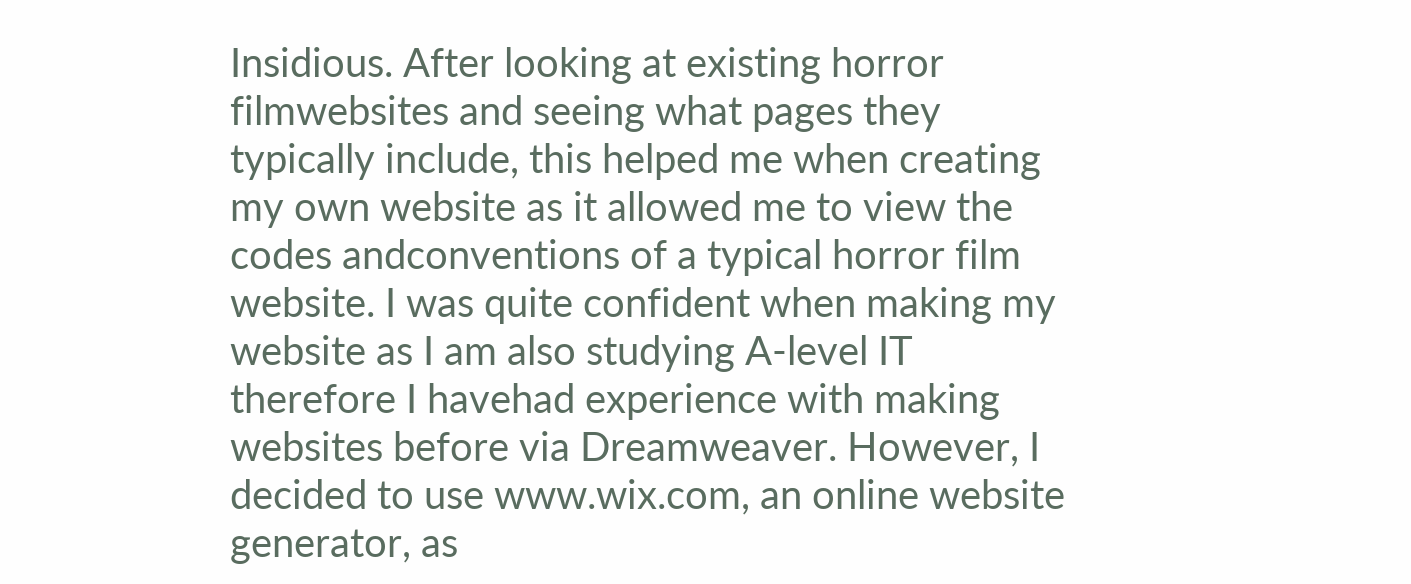Insidious. After looking at existing horror filmwebsites and seeing what pages they typically include, this helped me when creating my own website as it allowed me to view the codes andconventions of a typical horror film website. I was quite confident when making my website as I am also studying A-level IT therefore I havehad experience with making websites before via Dreamweaver. However, I decided to use www.wix.com, an online website generator, as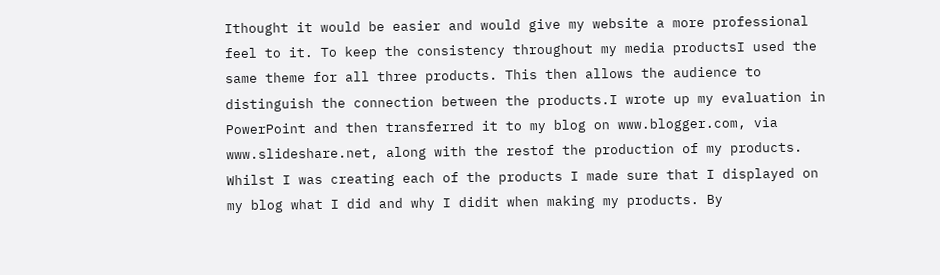Ithought it would be easier and would give my website a more professional feel to it. To keep the consistency throughout my media productsI used the same theme for all three products. This then allows the audience to distinguish the connection between the products.I wrote up my evaluation in PowerPoint and then transferred it to my blog on www.blogger.com, via www.slideshare.net, along with the restof the production of my products. Whilst I was creating each of the products I made sure that I displayed on my blog what I did and why I didit when making my products. By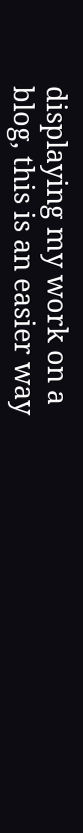displaying my work on a blog, this is an easier way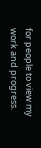for people to view my work and progress.